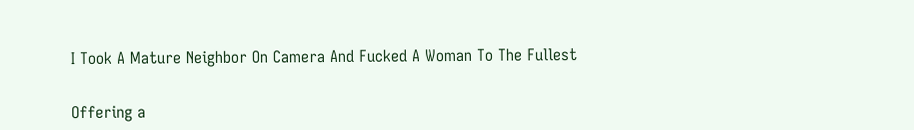I Took A Mature Neighbor On Camera And Fucked A Woman To The Fullest


Offering a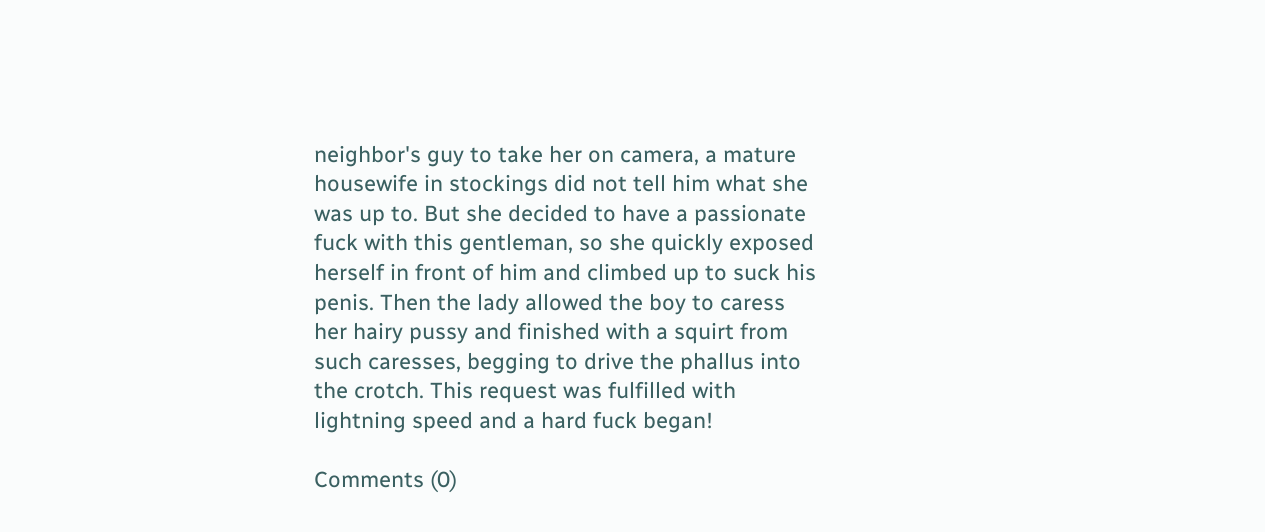neighbor's guy to take her on camera, a mature housewife in stockings did not tell him what she was up to. But she decided to have a passionate fuck with this gentleman, so she quickly exposed herself in front of him and climbed up to suck his penis. Then the lady allowed the boy to caress her hairy pussy and finished with a squirt from such caresses, begging to drive the phallus into the crotch. This request was fulfilled with lightning speed and a hard fuck began!

Comments (0)